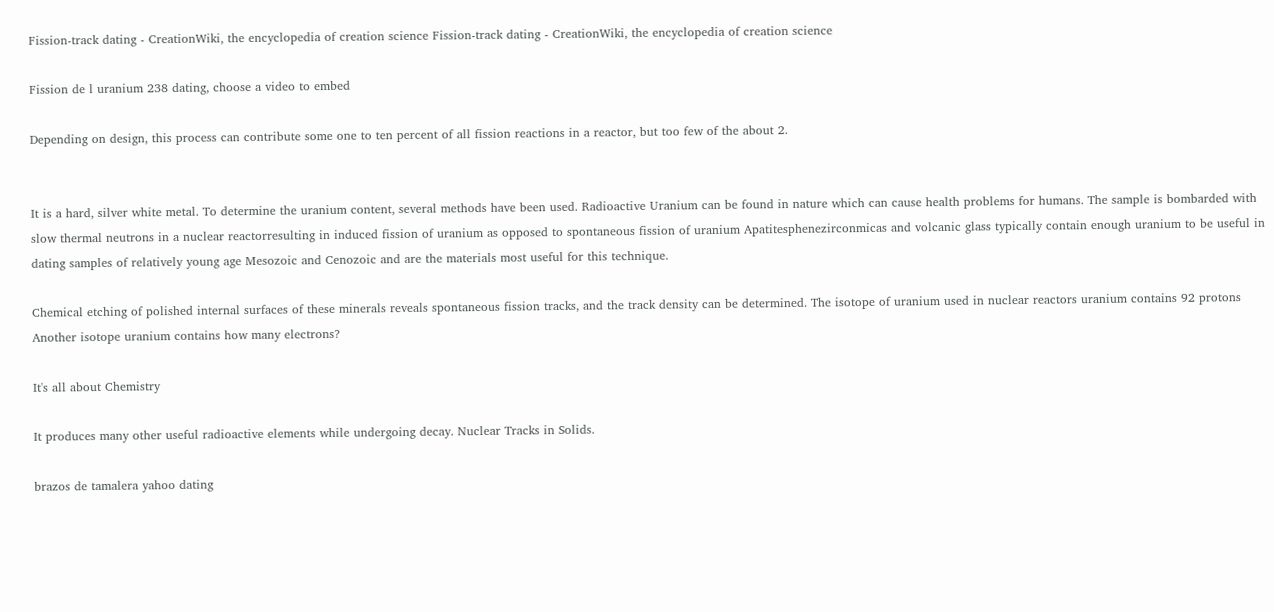Fission-track dating - CreationWiki, the encyclopedia of creation science Fission-track dating - CreationWiki, the encyclopedia of creation science

Fission de l uranium 238 dating, choose a video to embed

Depending on design, this process can contribute some one to ten percent of all fission reactions in a reactor, but too few of the about 2.


It is a hard, silver white metal. To determine the uranium content, several methods have been used. Radioactive Uranium can be found in nature which can cause health problems for humans. The sample is bombarded with slow thermal neutrons in a nuclear reactorresulting in induced fission of uranium as opposed to spontaneous fission of uranium Apatitesphenezirconmicas and volcanic glass typically contain enough uranium to be useful in dating samples of relatively young age Mesozoic and Cenozoic and are the materials most useful for this technique.

Chemical etching of polished internal surfaces of these minerals reveals spontaneous fission tracks, and the track density can be determined. The isotope of uranium used in nuclear reactors uranium contains 92 protons Another isotope uranium contains how many electrons?

It's all about Chemistry

It produces many other useful radioactive elements while undergoing decay. Nuclear Tracks in Solids.

brazos de tamalera yahoo dating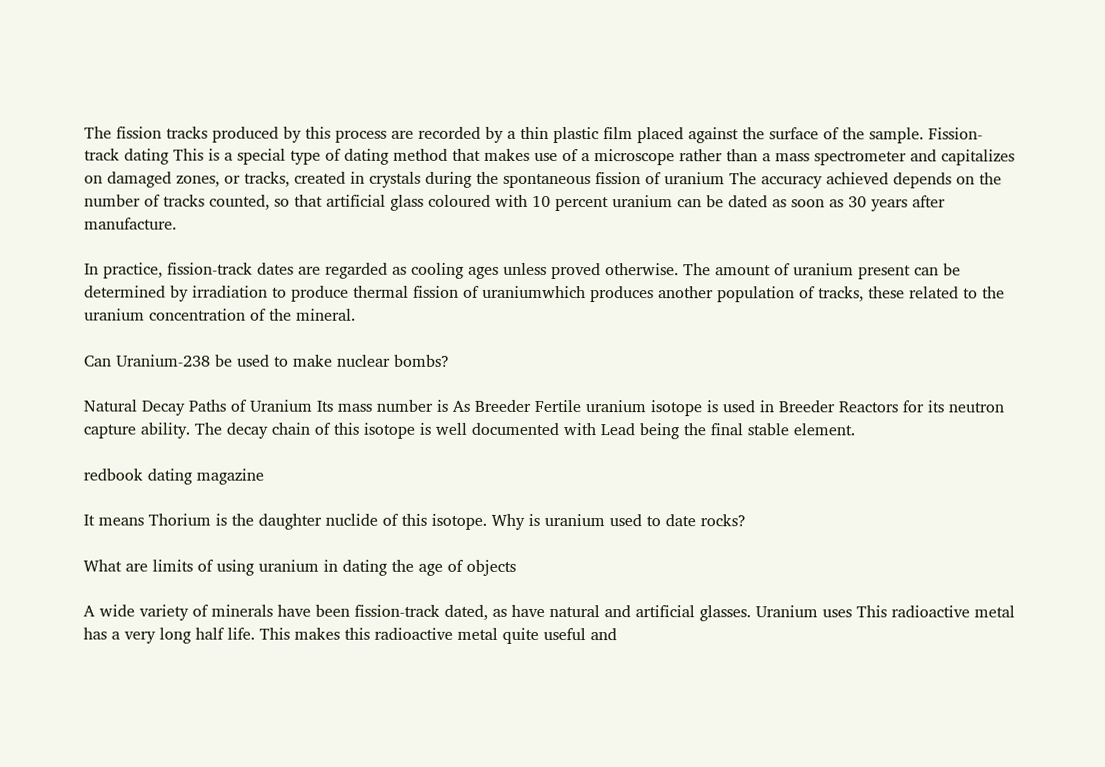The fission tracks produced by this process are recorded by a thin plastic film placed against the surface of the sample. Fission-track dating This is a special type of dating method that makes use of a microscope rather than a mass spectrometer and capitalizes on damaged zones, or tracks, created in crystals during the spontaneous fission of uranium The accuracy achieved depends on the number of tracks counted, so that artificial glass coloured with 10 percent uranium can be dated as soon as 30 years after manufacture.

In practice, fission-track dates are regarded as cooling ages unless proved otherwise. The amount of uranium present can be determined by irradiation to produce thermal fission of uraniumwhich produces another population of tracks, these related to the uranium concentration of the mineral.

Can Uranium-238 be used to make nuclear bombs?

Natural Decay Paths of Uranium Its mass number is As Breeder Fertile uranium isotope is used in Breeder Reactors for its neutron capture ability. The decay chain of this isotope is well documented with Lead being the final stable element.

redbook dating magazine

It means Thorium is the daughter nuclide of this isotope. Why is uranium used to date rocks?

What are limits of using uranium in dating the age of objects

A wide variety of minerals have been fission-track dated, as have natural and artificial glasses. Uranium uses This radioactive metal has a very long half life. This makes this radioactive metal quite useful and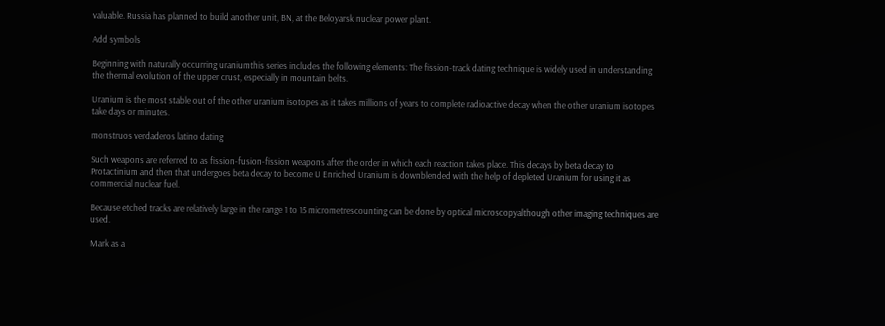valuable. Russia has planned to build another unit, BN, at the Beloyarsk nuclear power plant.

Add symbols

Beginning with naturally occurring uraniumthis series includes the following elements: The fission-track dating technique is widely used in understanding the thermal evolution of the upper crust, especially in mountain belts.

Uranium is the most stable out of the other uranium isotopes as it takes millions of years to complete radioactive decay when the other uranium isotopes take days or minutes.

monstruos verdaderos latino dating

Such weapons are referred to as fission-fusion-fission weapons after the order in which each reaction takes place. This decays by beta decay to Protactinium and then that undergoes beta decay to become U Enriched Uranium is downblended with the help of depleted Uranium for using it as commercial nuclear fuel.

Because etched tracks are relatively large in the range 1 to 15 micrometrescounting can be done by optical microscopyalthough other imaging techniques are used.

Mark as a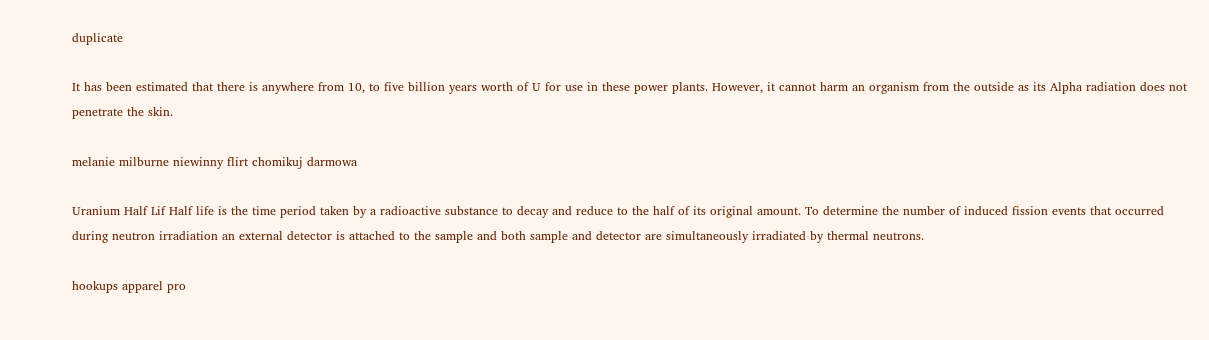duplicate

It has been estimated that there is anywhere from 10, to five billion years worth of U for use in these power plants. However, it cannot harm an organism from the outside as its Alpha radiation does not penetrate the skin.

melanie milburne niewinny flirt chomikuj darmowa

Uranium Half Lif Half life is the time period taken by a radioactive substance to decay and reduce to the half of its original amount. To determine the number of induced fission events that occurred during neutron irradiation an external detector is attached to the sample and both sample and detector are simultaneously irradiated by thermal neutrons.

hookups apparel pro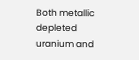Both metallic depleted uranium and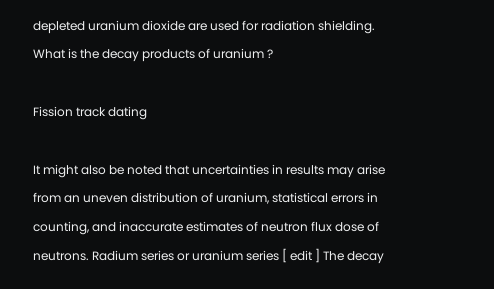depleted uranium dioxide are used for radiation shielding. What is the decay products of uranium ?

Fission track dating

It might also be noted that uncertainties in results may arise from an uneven distribution of uranium, statistical errors in counting, and inaccurate estimates of neutron flux dose of neutrons. Radium series or uranium series [ edit ] The decay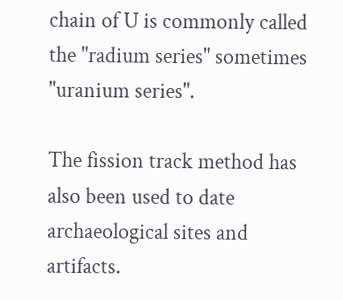chain of U is commonly called the "radium series" sometimes "uranium series".

The fission track method has also been used to date archaeological sites and artifacts.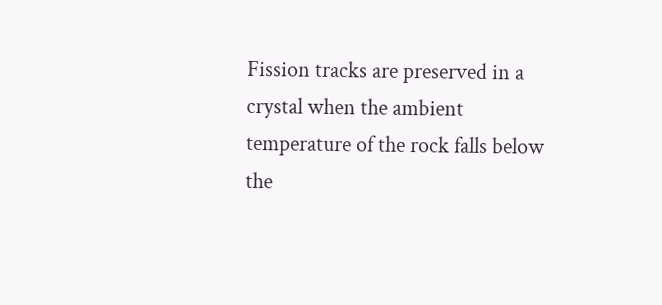Fission tracks are preserved in a crystal when the ambient temperature of the rock falls below the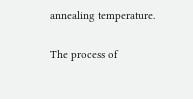annealing temperature.

The process of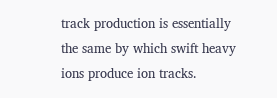track production is essentially the same by which swift heavy ions produce ion tracks.